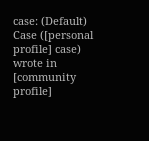case: (Default)
Case ([personal profile] case) wrote in [community profile]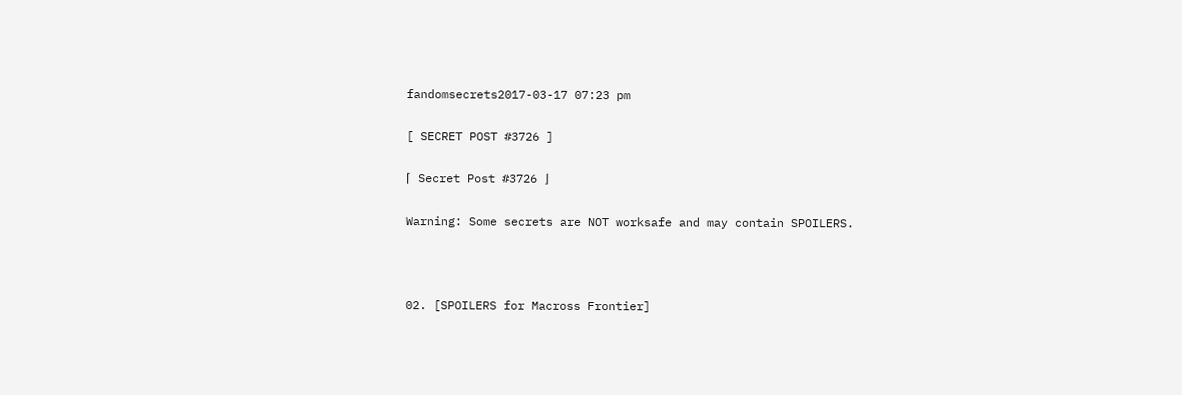fandomsecrets2017-03-17 07:23 pm

[ SECRET POST #3726 ]

⌈ Secret Post #3726 ⌋

Warning: Some secrets are NOT worksafe and may contain SPOILERS.



02. [SPOILERS for Macross Frontier]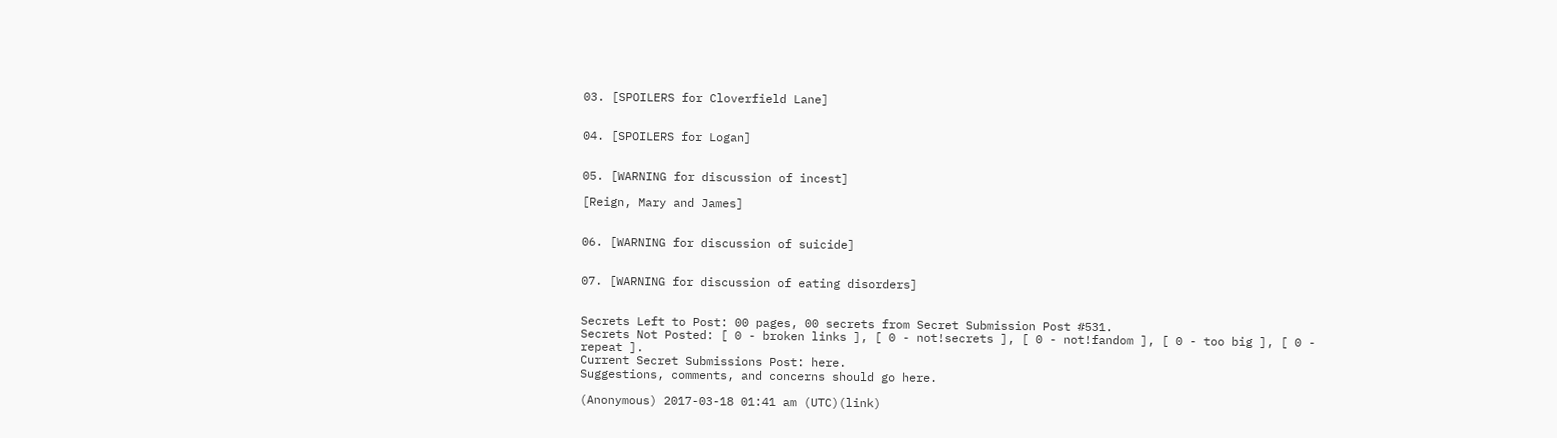03. [SPOILERS for Cloverfield Lane]


04. [SPOILERS for Logan]


05. [WARNING for discussion of incest]

[Reign, Mary and James]


06. [WARNING for discussion of suicide]


07. [WARNING for discussion of eating disorders]


Secrets Left to Post: 00 pages, 00 secrets from Secret Submission Post #531.
Secrets Not Posted: [ 0 - broken links ], [ 0 - not!secrets ], [ 0 - not!fandom ], [ 0 - too big ], [ 0 - repeat ].
Current Secret Submissions Post: here.
Suggestions, comments, and concerns should go here.

(Anonymous) 2017-03-18 01:41 am (UTC)(link)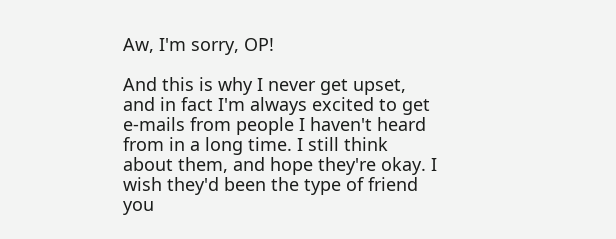Aw, I'm sorry, OP!

And this is why I never get upset, and in fact I'm always excited to get e-mails from people I haven't heard from in a long time. I still think about them, and hope they're okay. I wish they'd been the type of friend you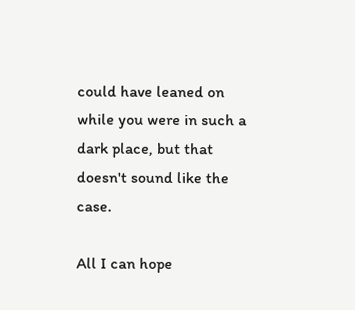could have leaned on while you were in such a dark place, but that doesn't sound like the case.

All I can hope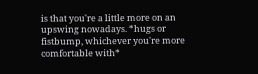is that you're a little more on an upswing nowadays. *hugs or fistbump, whichever you're more comfortable with*